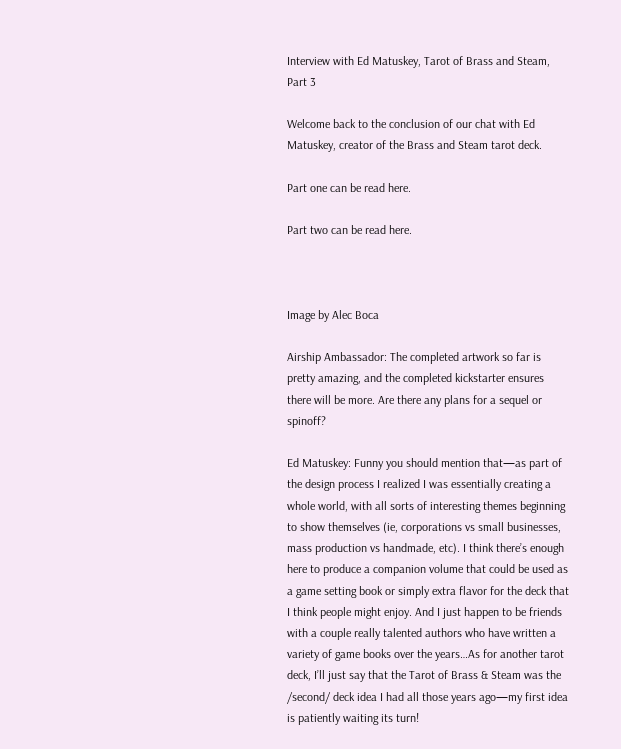Interview with Ed Matuskey, Tarot of Brass and Steam, Part 3

Welcome back to the conclusion of our chat with Ed Matuskey, creator of the Brass and Steam tarot deck.

Part one can be read here.

Part two can be read here.



Image by Alec Boca

Airship Ambassador: The completed artwork so far is pretty amazing, and the completed kickstarter ensures there will be more. Are there any plans for a sequel or spinoff?

Ed Matuskey: Funny you should mention that—as part of the design process I realized I was essentially creating a whole world, with all sorts of interesting themes beginning to show themselves (ie, corporations vs small businesses, mass production vs handmade, etc). I think there’s enough here to produce a companion volume that could be used as a game setting book or simply extra flavor for the deck that I think people might enjoy. And I just happen to be friends with a couple really talented authors who have written a variety of game books over the years…As for another tarot deck, I’ll just say that the Tarot of Brass & Steam was the /second/ deck idea I had all those years ago—my first idea is patiently waiting its turn!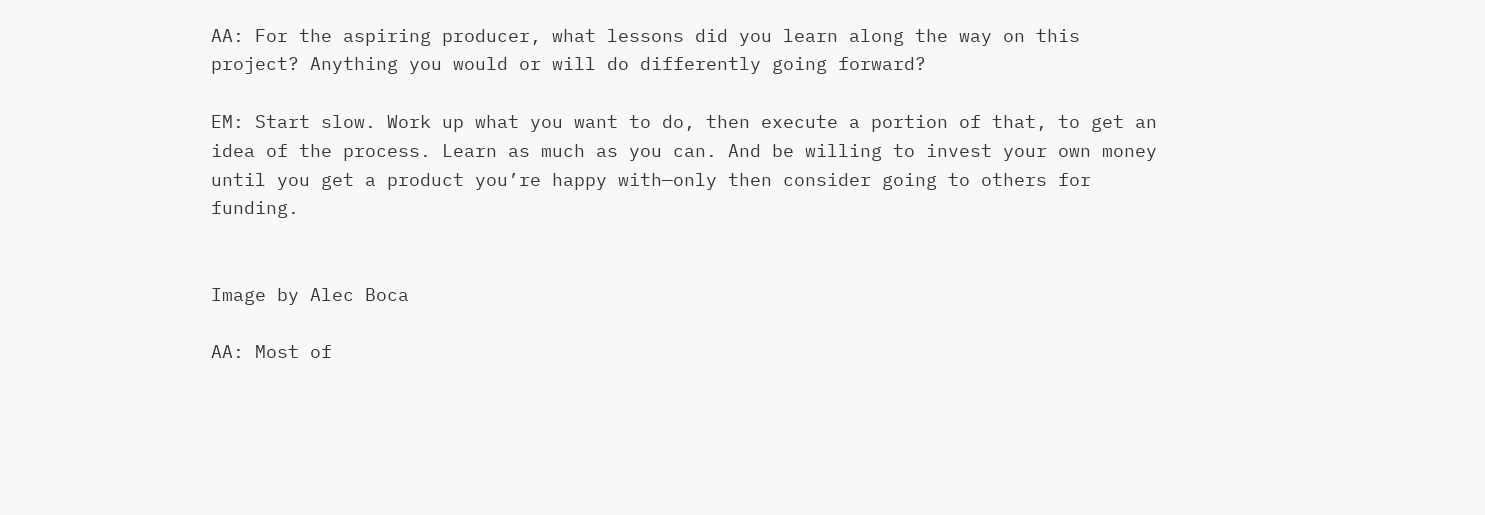AA: For the aspiring producer, what lessons did you learn along the way on this project? Anything you would or will do differently going forward?

EM: Start slow. Work up what you want to do, then execute a portion of that, to get an idea of the process. Learn as much as you can. And be willing to invest your own money until you get a product you’re happy with—only then consider going to others for funding.


Image by Alec Boca

AA: Most of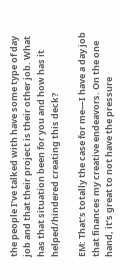the people I’ve talked with have some type of day job and that their project is their other job. What has that situation been for you and how has it helped/hindered creating this deck?

EM: That’s totally the case for me—I have a day job that finances my creative endeavors. On the one hand, it’s great to not have the pressure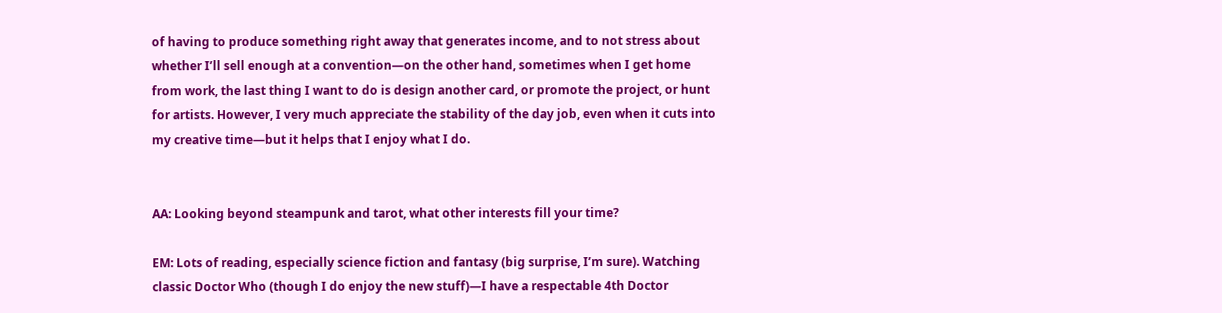of having to produce something right away that generates income, and to not stress about whether I’ll sell enough at a convention—on the other hand, sometimes when I get home from work, the last thing I want to do is design another card, or promote the project, or hunt for artists. However, I very much appreciate the stability of the day job, even when it cuts into my creative time—but it helps that I enjoy what I do.


AA: Looking beyond steampunk and tarot, what other interests fill your time?

EM: Lots of reading, especially science fiction and fantasy (big surprise, I’m sure). Watching classic Doctor Who (though I do enjoy the new stuff)—I have a respectable 4th Doctor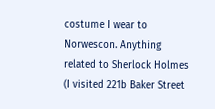costume I wear to Norwescon. Anything related to Sherlock Holmes (I visited 221b Baker Street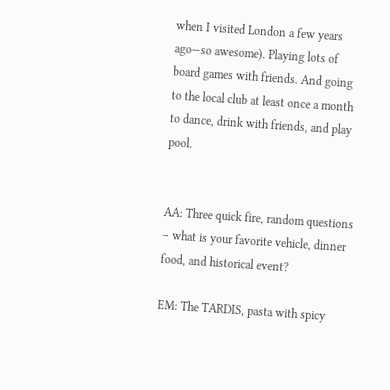when I visited London a few years ago—so awesome). Playing lots of board games with friends. And going to the local club at least once a month to dance, drink with friends, and play pool.


AA: Three quick fire, random questions – what is your favorite vehicle, dinner food, and historical event?

EM: The TARDIS, pasta with spicy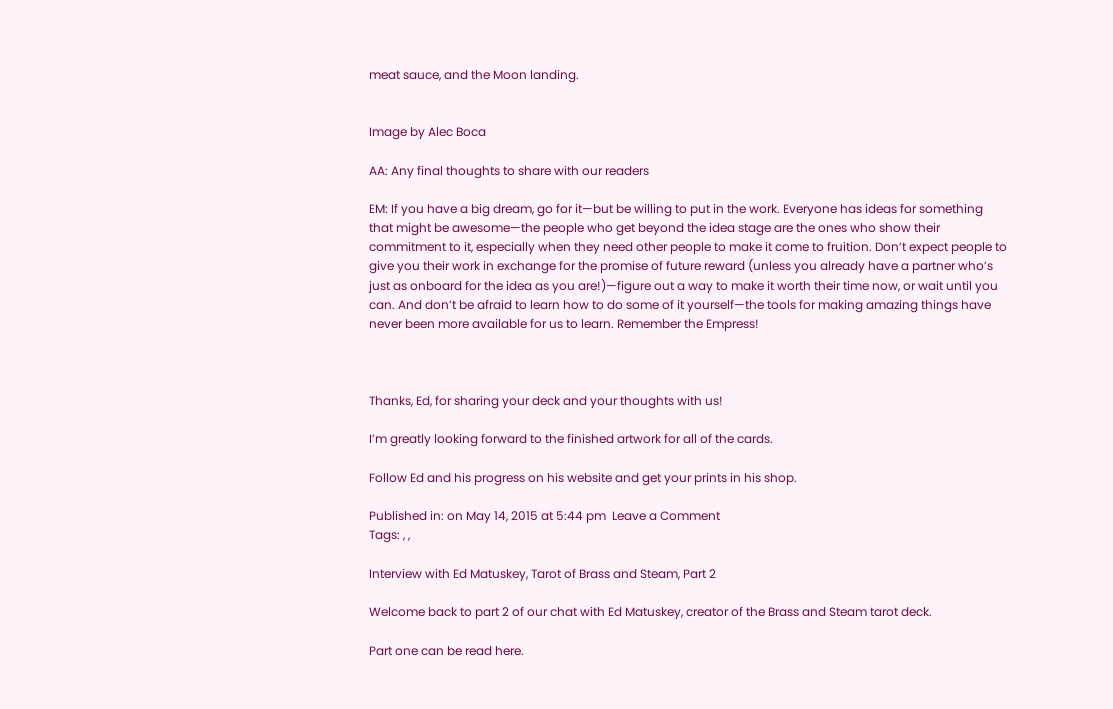meat sauce, and the Moon landing.


Image by Alec Boca

AA: Any final thoughts to share with our readers

EM: If you have a big dream, go for it—but be willing to put in the work. Everyone has ideas for something that might be awesome—the people who get beyond the idea stage are the ones who show their commitment to it, especially when they need other people to make it come to fruition. Don’t expect people to give you their work in exchange for the promise of future reward (unless you already have a partner who’s just as onboard for the idea as you are!)—figure out a way to make it worth their time now, or wait until you can. And don’t be afraid to learn how to do some of it yourself—the tools for making amazing things have never been more available for us to learn. Remember the Empress!



Thanks, Ed, for sharing your deck and your thoughts with us!

I’m greatly looking forward to the finished artwork for all of the cards.

Follow Ed and his progress on his website and get your prints in his shop.

Published in: on May 14, 2015 at 5:44 pm  Leave a Comment
Tags: , ,

Interview with Ed Matuskey, Tarot of Brass and Steam, Part 2

Welcome back to part 2 of our chat with Ed Matuskey, creator of the Brass and Steam tarot deck.

Part one can be read here.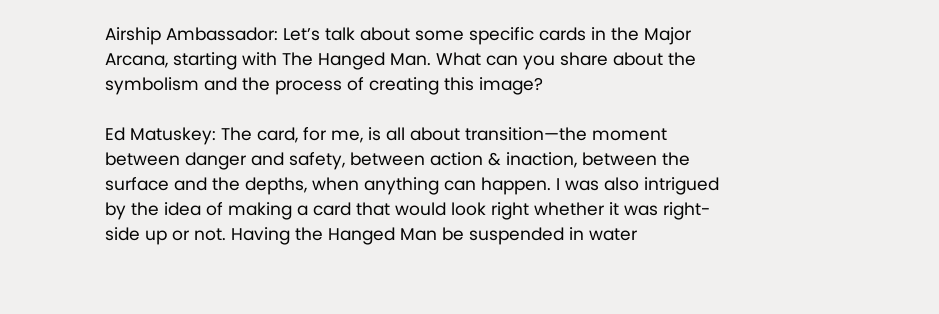Airship Ambassador: Let’s talk about some specific cards in the Major Arcana, starting with The Hanged Man. What can you share about the symbolism and the process of creating this image?

Ed Matuskey: The card, for me, is all about transition—the moment between danger and safety, between action & inaction, between the surface and the depths, when anything can happen. I was also intrigued by the idea of making a card that would look right whether it was right-side up or not. Having the Hanged Man be suspended in water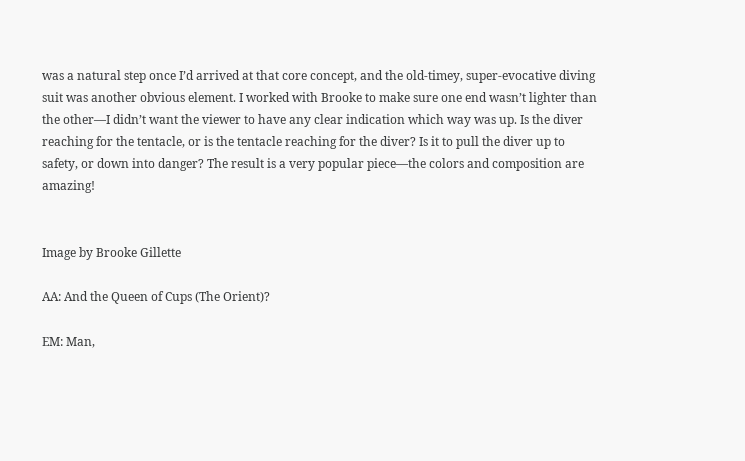was a natural step once I’d arrived at that core concept, and the old-timey, super-evocative diving suit was another obvious element. I worked with Brooke to make sure one end wasn’t lighter than the other—I didn’t want the viewer to have any clear indication which way was up. Is the diver reaching for the tentacle, or is the tentacle reaching for the diver? Is it to pull the diver up to safety, or down into danger? The result is a very popular piece—the colors and composition are amazing!


Image by Brooke Gillette

AA: And the Queen of Cups (The Orient)?

EM: Man,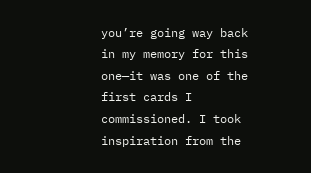you’re going way back in my memory for this one—it was one of the first cards I commissioned. I took inspiration from the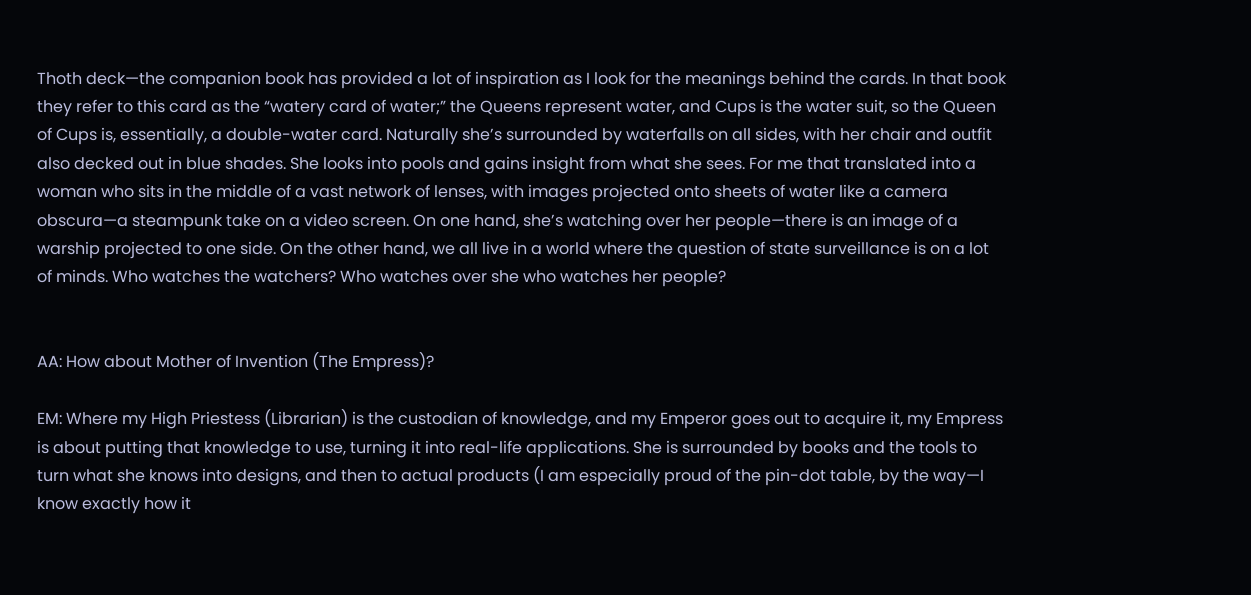Thoth deck—the companion book has provided a lot of inspiration as I look for the meanings behind the cards. In that book they refer to this card as the “watery card of water;” the Queens represent water, and Cups is the water suit, so the Queen of Cups is, essentially, a double-water card. Naturally she’s surrounded by waterfalls on all sides, with her chair and outfit also decked out in blue shades. She looks into pools and gains insight from what she sees. For me that translated into a woman who sits in the middle of a vast network of lenses, with images projected onto sheets of water like a camera obscura—a steampunk take on a video screen. On one hand, she’s watching over her people—there is an image of a warship projected to one side. On the other hand, we all live in a world where the question of state surveillance is on a lot of minds. Who watches the watchers? Who watches over she who watches her people?


AA: How about Mother of Invention (The Empress)?

EM: Where my High Priestess (Librarian) is the custodian of knowledge, and my Emperor goes out to acquire it, my Empress is about putting that knowledge to use, turning it into real-life applications. She is surrounded by books and the tools to turn what she knows into designs, and then to actual products (I am especially proud of the pin-dot table, by the way—I know exactly how it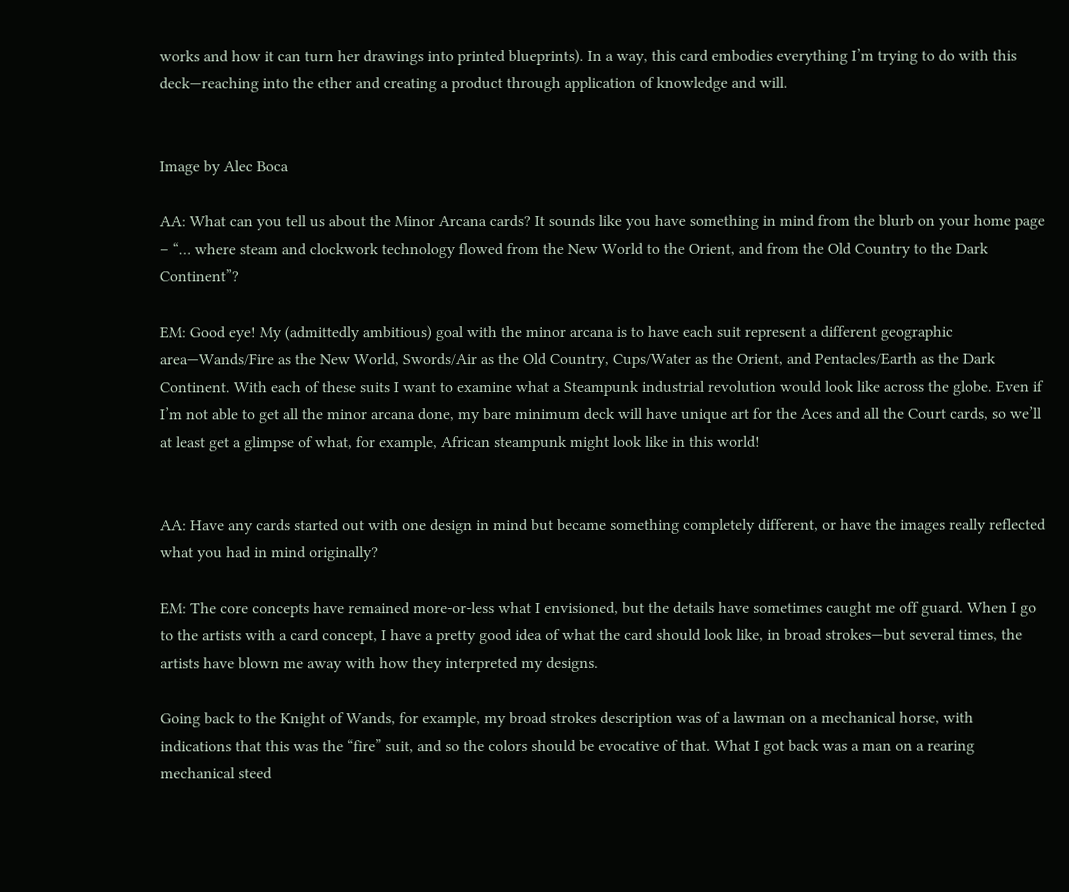works and how it can turn her drawings into printed blueprints). In a way, this card embodies everything I’m trying to do with this deck—reaching into the ether and creating a product through application of knowledge and will.


Image by Alec Boca

AA: What can you tell us about the Minor Arcana cards? It sounds like you have something in mind from the blurb on your home page – “… where steam and clockwork technology flowed from the New World to the Orient, and from the Old Country to the Dark Continent”?

EM: Good eye! My (admittedly ambitious) goal with the minor arcana is to have each suit represent a different geographic area—Wands/Fire as the New World, Swords/Air as the Old Country, Cups/Water as the Orient, and Pentacles/Earth as the Dark Continent. With each of these suits I want to examine what a Steampunk industrial revolution would look like across the globe. Even if I’m not able to get all the minor arcana done, my bare minimum deck will have unique art for the Aces and all the Court cards, so we’ll at least get a glimpse of what, for example, African steampunk might look like in this world!


AA: Have any cards started out with one design in mind but became something completely different, or have the images really reflected what you had in mind originally?

EM: The core concepts have remained more-or-less what I envisioned, but the details have sometimes caught me off guard. When I go to the artists with a card concept, I have a pretty good idea of what the card should look like, in broad strokes—but several times, the artists have blown me away with how they interpreted my designs.

Going back to the Knight of Wands, for example, my broad strokes description was of a lawman on a mechanical horse, with indications that this was the “fire” suit, and so the colors should be evocative of that. What I got back was a man on a rearing mechanical steed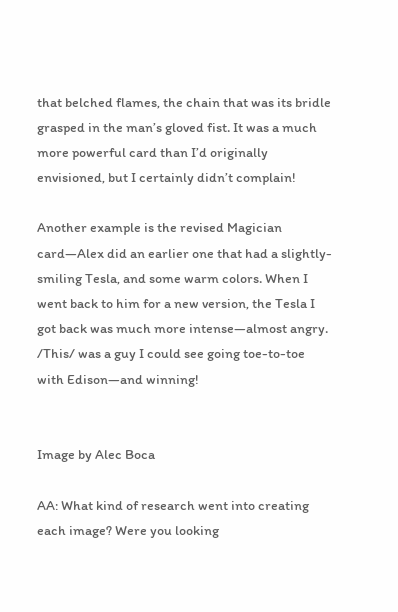that belched flames, the chain that was its bridle grasped in the man’s gloved fist. It was a much more powerful card than I’d originally envisioned, but I certainly didn’t complain!

Another example is the revised Magician card—Alex did an earlier one that had a slightly-smiling Tesla, and some warm colors. When I went back to him for a new version, the Tesla I got back was much more intense—almost angry. /This/ was a guy I could see going toe-to-toe with Edison—and winning!


Image by Alec Boca

AA: What kind of research went into creating each image? Were you looking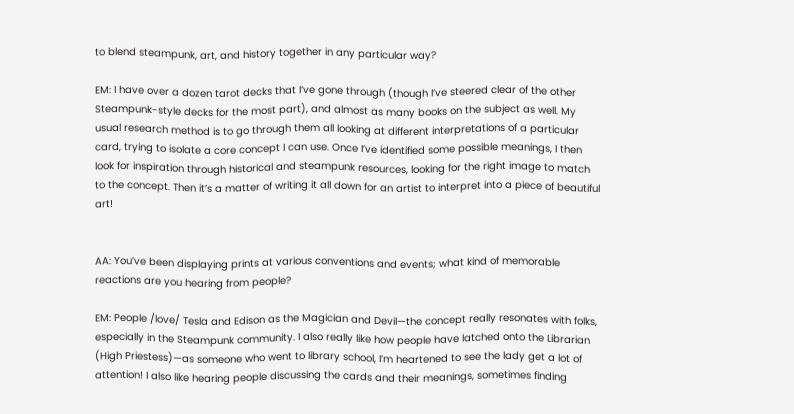to blend steampunk, art, and history together in any particular way?

EM: I have over a dozen tarot decks that I’ve gone through (though I’ve steered clear of the other Steampunk-style decks for the most part), and almost as many books on the subject as well. My usual research method is to go through them all looking at different interpretations of a particular card, trying to isolate a core concept I can use. Once I’ve identified some possible meanings, I then look for inspiration through historical and steampunk resources, looking for the right image to match to the concept. Then it’s a matter of writing it all down for an artist to interpret into a piece of beautiful art!


AA: You’ve been displaying prints at various conventions and events; what kind of memorable reactions are you hearing from people?

EM: People /love/ Tesla and Edison as the Magician and Devil—the concept really resonates with folks, especially in the Steampunk community. I also really like how people have latched onto the Librarian (High Priestess)—as someone who went to library school, I’m heartened to see the lady get a lot of attention! I also like hearing people discussing the cards and their meanings, sometimes finding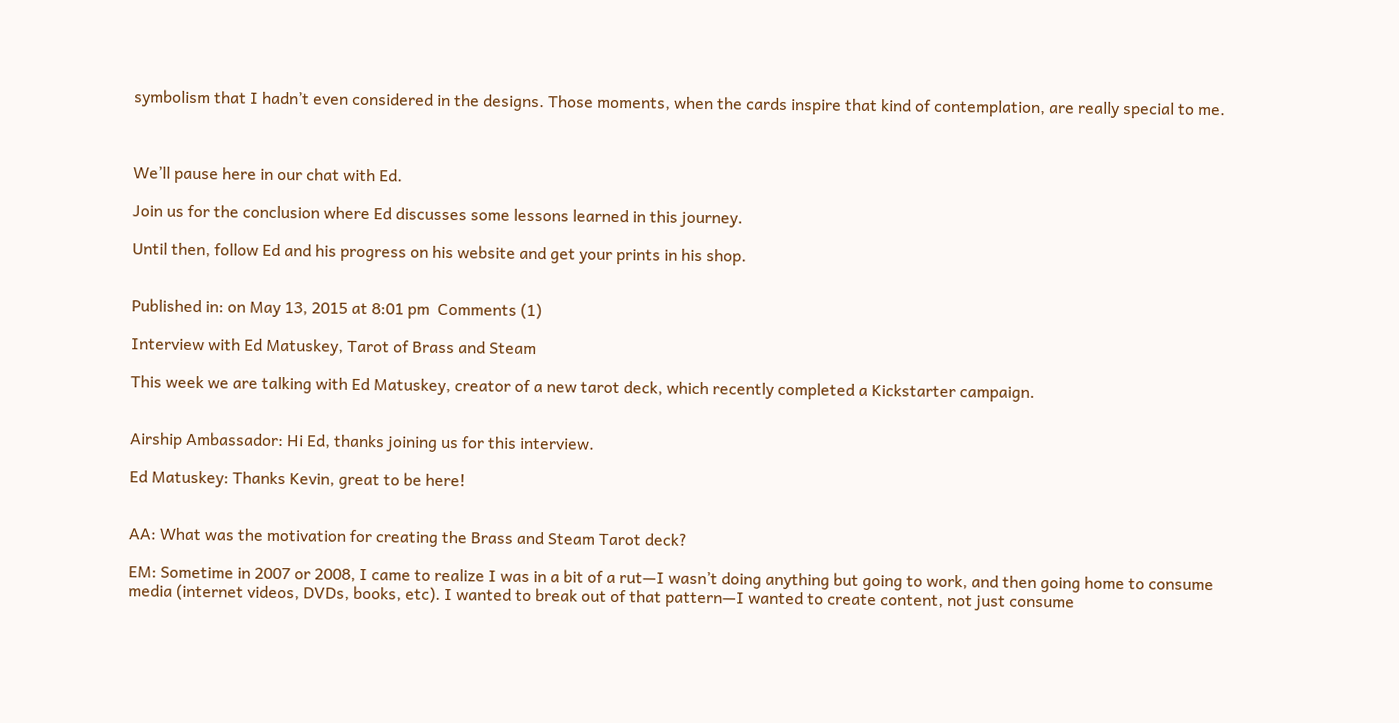symbolism that I hadn’t even considered in the designs. Those moments, when the cards inspire that kind of contemplation, are really special to me.



We’ll pause here in our chat with Ed.

Join us for the conclusion where Ed discusses some lessons learned in this journey.

Until then, follow Ed and his progress on his website and get your prints in his shop.


Published in: on May 13, 2015 at 8:01 pm  Comments (1)

Interview with Ed Matuskey, Tarot of Brass and Steam

This week we are talking with Ed Matuskey, creator of a new tarot deck, which recently completed a Kickstarter campaign.


Airship Ambassador: Hi Ed, thanks joining us for this interview.

Ed Matuskey: Thanks Kevin, great to be here!


AA: What was the motivation for creating the Brass and Steam Tarot deck?

EM: Sometime in 2007 or 2008, I came to realize I was in a bit of a rut—I wasn’t doing anything but going to work, and then going home to consume media (internet videos, DVDs, books, etc). I wanted to break out of that pattern—I wanted to create content, not just consume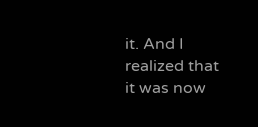it. And I realized that it was now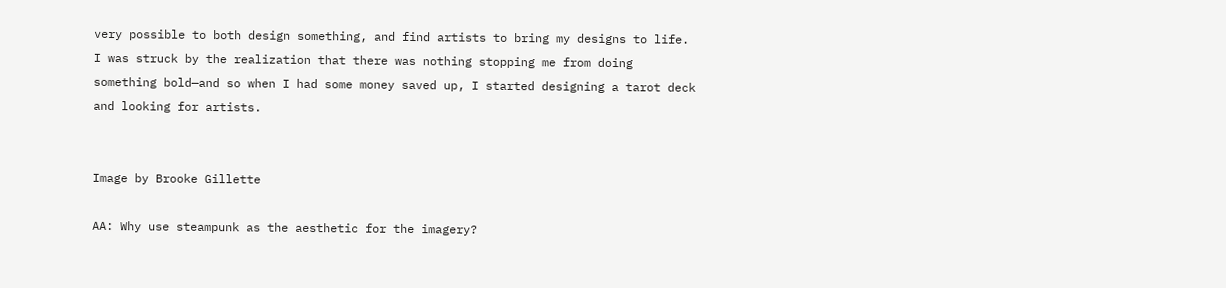very possible to both design something, and find artists to bring my designs to life. I was struck by the realization that there was nothing stopping me from doing something bold—and so when I had some money saved up, I started designing a tarot deck and looking for artists.


Image by Brooke Gillette

AA: Why use steampunk as the aesthetic for the imagery?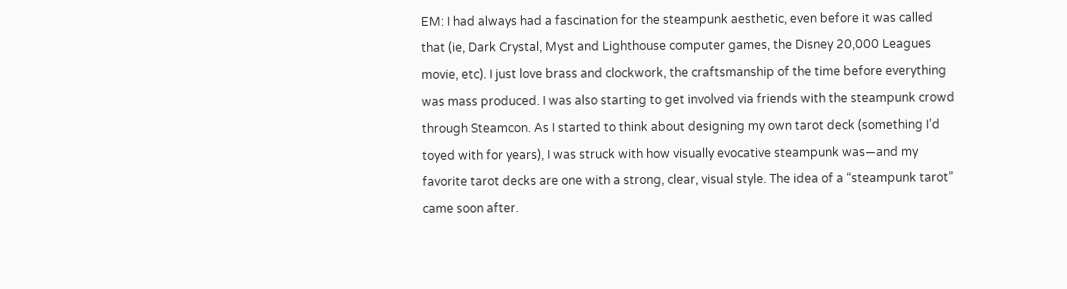EM: I had always had a fascination for the steampunk aesthetic, even before it was called that (ie, Dark Crystal, Myst and Lighthouse computer games, the Disney 20,000 Leagues movie, etc). I just love brass and clockwork, the craftsmanship of the time before everything was mass produced. I was also starting to get involved via friends with the steampunk crowd through Steamcon. As I started to think about designing my own tarot deck (something I’d toyed with for years), I was struck with how visually evocative steampunk was—and my favorite tarot decks are one with a strong, clear, visual style. The idea of a “steampunk tarot” came soon after.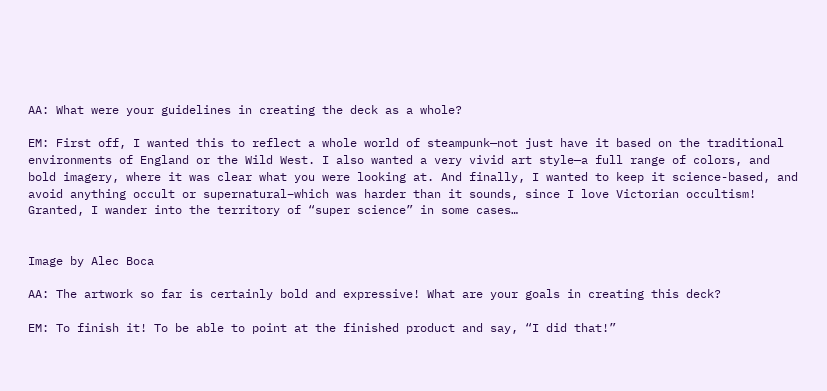AA: What were your guidelines in creating the deck as a whole?

EM: First off, I wanted this to reflect a whole world of steampunk—not just have it based on the traditional environments of England or the Wild West. I also wanted a very vivid art style—a full range of colors, and bold imagery, where it was clear what you were looking at. And finally, I wanted to keep it science-based, and avoid anything occult or supernatural–which was harder than it sounds, since I love Victorian occultism! Granted, I wander into the territory of “super science” in some cases…


Image by Alec Boca

AA: The artwork so far is certainly bold and expressive! What are your goals in creating this deck?

EM: To finish it! To be able to point at the finished product and say, “I did that!”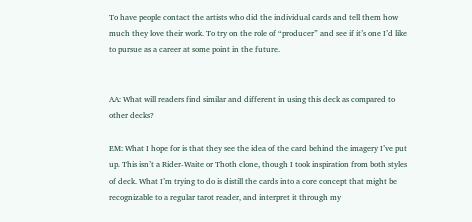To have people contact the artists who did the individual cards and tell them how much they love their work. To try on the role of “producer” and see if it’s one I’d like to pursue as a career at some point in the future.


AA: What will readers find similar and different in using this deck as compared to other decks?

EM: What I hope for is that they see the idea of the card behind the imagery I’ve put up. This isn’t a Rider-Waite or Thoth clone, though I took inspiration from both styles of deck. What I’m trying to do is distill the cards into a core concept that might be recognizable to a regular tarot reader, and interpret it through my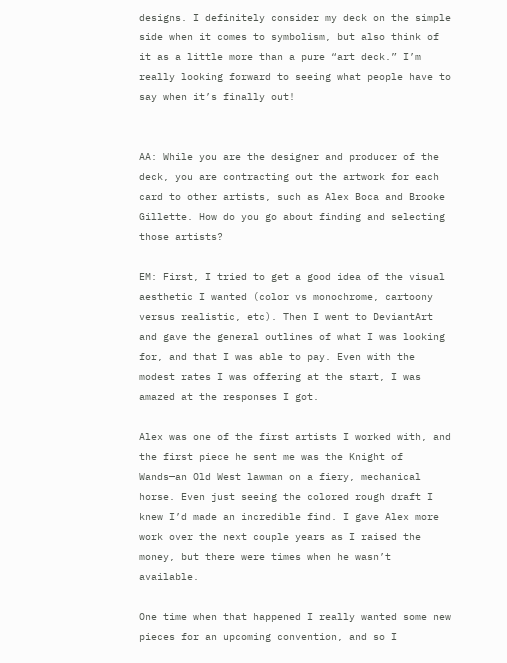designs. I definitely consider my deck on the simple side when it comes to symbolism, but also think of it as a little more than a pure “art deck.” I’m really looking forward to seeing what people have to say when it’s finally out!


AA: While you are the designer and producer of the deck, you are contracting out the artwork for each card to other artists, such as Alex Boca and Brooke Gillette. How do you go about finding and selecting those artists?

EM: First, I tried to get a good idea of the visual aesthetic I wanted (color vs monochrome, cartoony versus realistic, etc). Then I went to DeviantArt and gave the general outlines of what I was looking for, and that I was able to pay. Even with the modest rates I was offering at the start, I was amazed at the responses I got.

Alex was one of the first artists I worked with, and the first piece he sent me was the Knight of Wands—an Old West lawman on a fiery, mechanical horse. Even just seeing the colored rough draft I knew I’d made an incredible find. I gave Alex more work over the next couple years as I raised the money, but there were times when he wasn’t available.

One time when that happened I really wanted some new pieces for an upcoming convention, and so I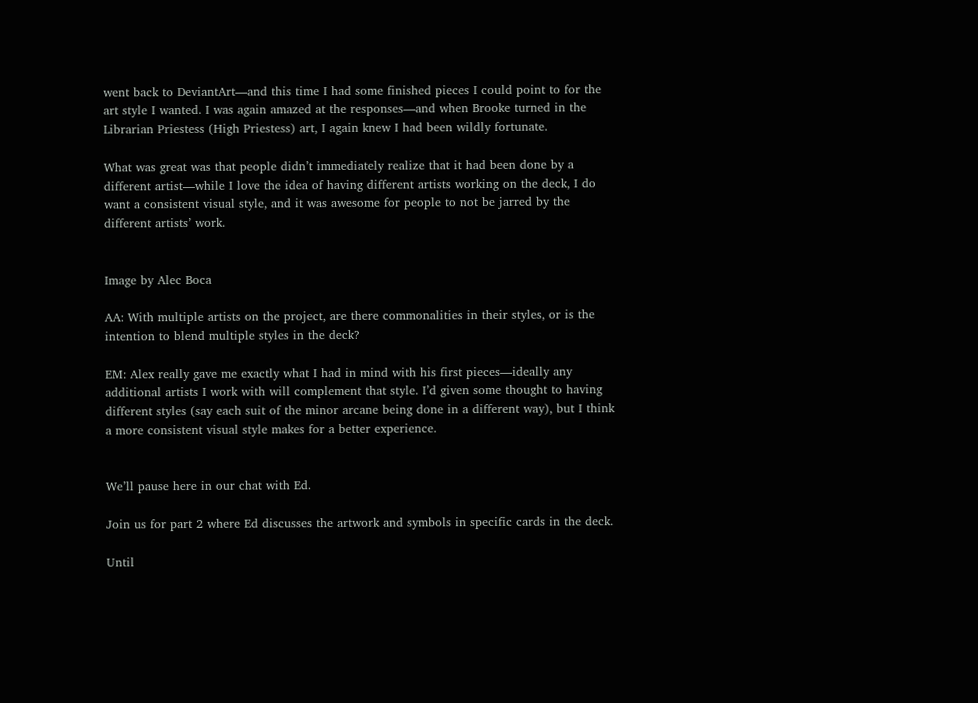went back to DeviantArt—and this time I had some finished pieces I could point to for the art style I wanted. I was again amazed at the responses—and when Brooke turned in the Librarian Priestess (High Priestess) art, I again knew I had been wildly fortunate.

What was great was that people didn’t immediately realize that it had been done by a different artist—while I love the idea of having different artists working on the deck, I do want a consistent visual style, and it was awesome for people to not be jarred by the different artists’ work.


Image by Alec Boca

AA: With multiple artists on the project, are there commonalities in their styles, or is the intention to blend multiple styles in the deck?

EM: Alex really gave me exactly what I had in mind with his first pieces—ideally any additional artists I work with will complement that style. I’d given some thought to having different styles (say each suit of the minor arcane being done in a different way), but I think a more consistent visual style makes for a better experience.


We’ll pause here in our chat with Ed.

Join us for part 2 where Ed discusses the artwork and symbols in specific cards in the deck.

Until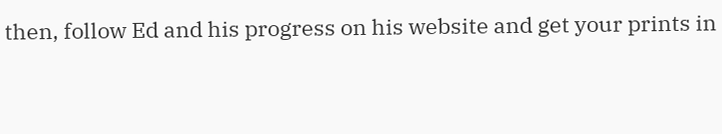then, follow Ed and his progress on his website and get your prints in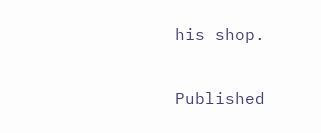his shop.

Published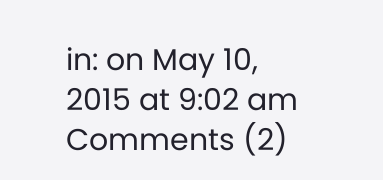in: on May 10, 2015 at 9:02 am  Comments (2)